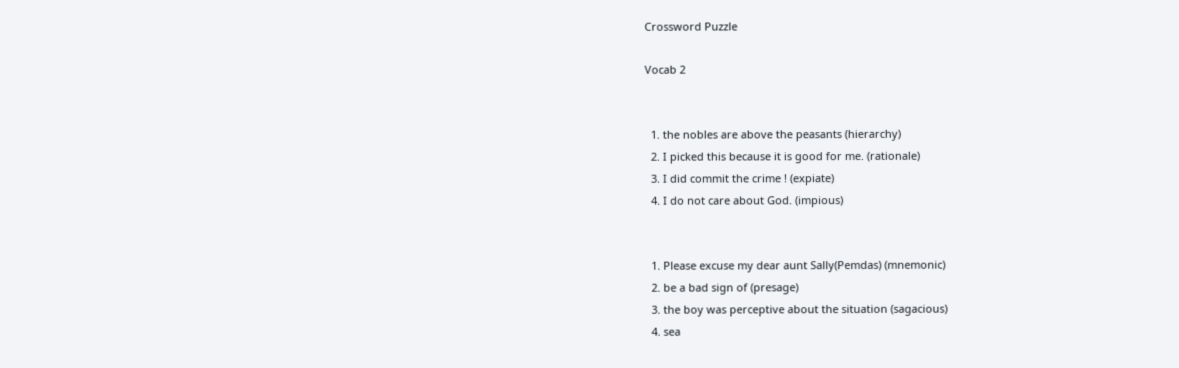Crossword Puzzle

Vocab 2


  1. the nobles are above the peasants (hierarchy)
  2. I picked this because it is good for me. (rationale)
  3. I did commit the crime ! (expiate)
  4. I do not care about God. (impious)


  1. Please excuse my dear aunt Sally(Pemdas) (mnemonic)
  2. be a bad sign of (presage)
  3. the boy was perceptive about the situation (sagacious)
  4. sea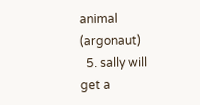animal (argonaut)
  5. sally will get a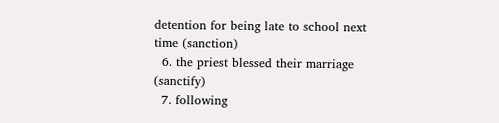detention for being late to school next time (sanction)
  6. the priest blessed their marriage (sanctify)
  7. following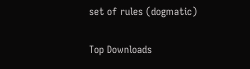set of rules (dogmatic)

Top Downloads